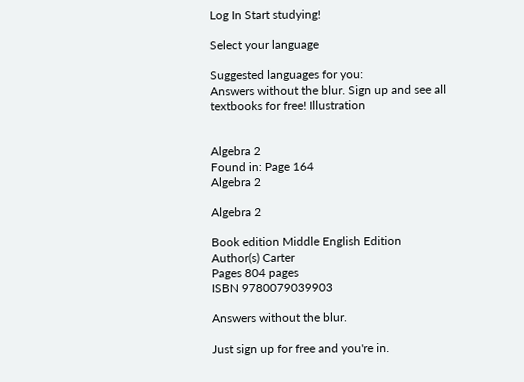Log In Start studying!

Select your language

Suggested languages for you:
Answers without the blur. Sign up and see all textbooks for free! Illustration


Algebra 2
Found in: Page 164
Algebra 2

Algebra 2

Book edition Middle English Edition
Author(s) Carter
Pages 804 pages
ISBN 9780079039903

Answers without the blur.

Just sign up for free and you're in.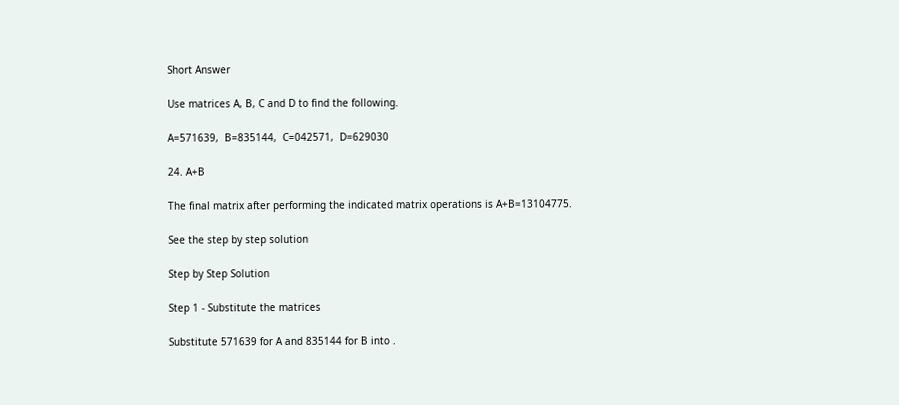Short Answer

Use matrices A, B, C and D to find the following.

A=571639,  B=835144,  C=042571,  D=629030

24. A+B

The final matrix after performing the indicated matrix operations is A+B=13104775.

See the step by step solution

Step by Step Solution

Step 1 - Substitute the matrices

Substitute 571639 for A and 835144 for B into .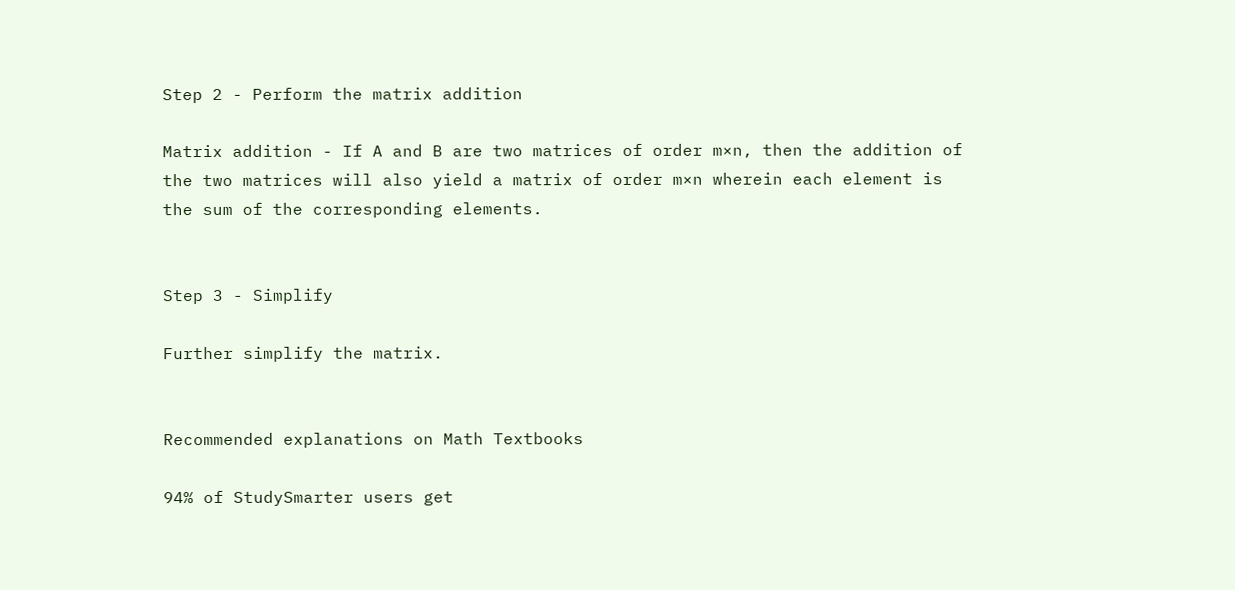Step 2 - Perform the matrix addition

Matrix addition - If A and B are two matrices of order m×n, then the addition of the two matrices will also yield a matrix of order m×n wherein each element is the sum of the corresponding elements.


Step 3 - Simplify

Further simplify the matrix.


Recommended explanations on Math Textbooks

94% of StudySmarter users get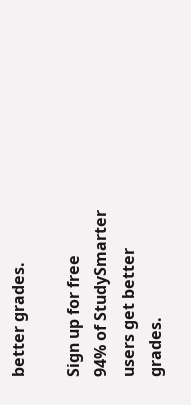better grades.

Sign up for free
94% of StudySmarter users get better grades.